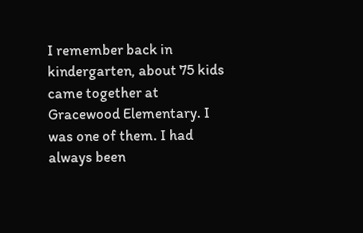I remember back in kindergarten, about 75 kids came together at Gracewood Elementary. I was one of them. I had always been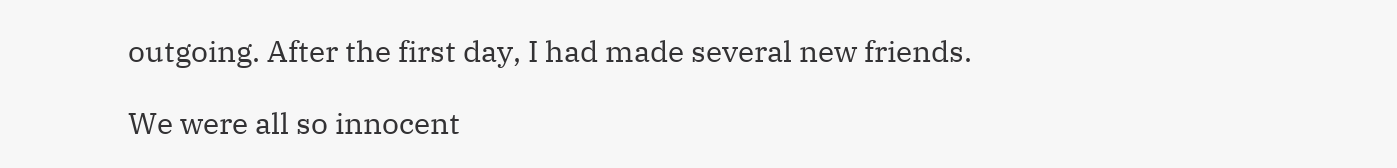outgoing. After the first day, I had made several new friends.

We were all so innocent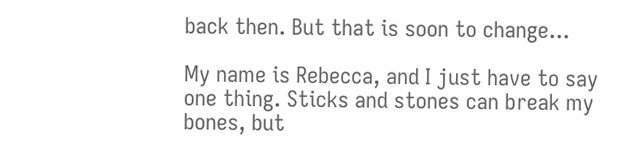back then. But that is soon to change...

My name is Rebecca, and I just have to say one thing. Sticks and stones can break my bones, but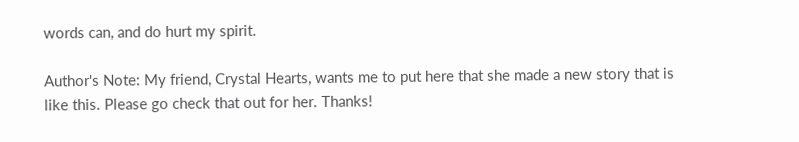words can, and do hurt my spirit.

Author's Note: My friend, Crystal Hearts, wants me to put here that she made a new story that is like this. Please go check that out for her. Thanks!